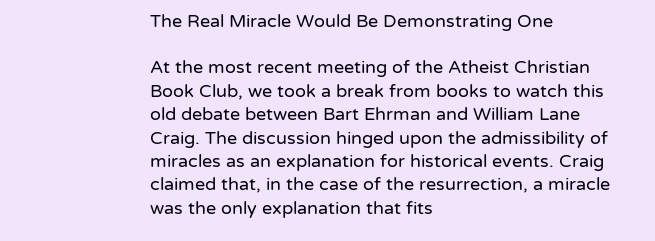The Real Miracle Would Be Demonstrating One

At the most recent meeting of the Atheist Christian Book Club, we took a break from books to watch this old debate between Bart Ehrman and William Lane Craig. The discussion hinged upon the admissibility of miracles as an explanation for historical events. Craig claimed that, in the case of the resurrection, a miracle was the only explanation that fits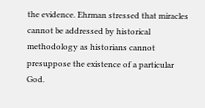the evidence. Ehrman stressed that miracles cannot be addressed by historical methodology as historians cannot presuppose the existence of a particular God.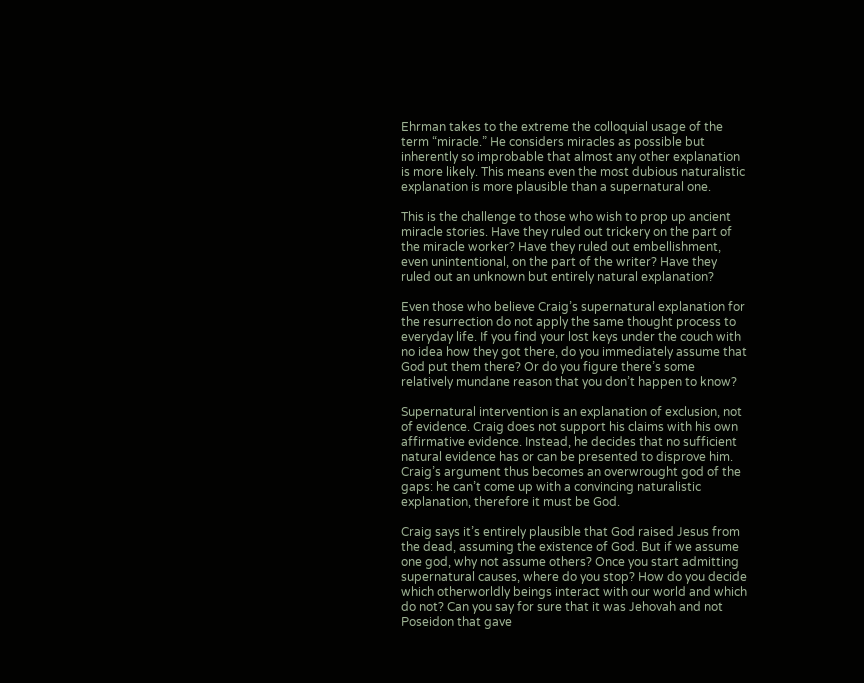Ehrman takes to the extreme the colloquial usage of the term “miracle.” He considers miracles as possible but inherently so improbable that almost any other explanation is more likely. This means even the most dubious naturalistic explanation is more plausible than a supernatural one.

This is the challenge to those who wish to prop up ancient miracle stories. Have they ruled out trickery on the part of the miracle worker? Have they ruled out embellishment, even unintentional, on the part of the writer? Have they ruled out an unknown but entirely natural explanation?

Even those who believe Craig’s supernatural explanation for the resurrection do not apply the same thought process to everyday life. If you find your lost keys under the couch with no idea how they got there, do you immediately assume that God put them there? Or do you figure there’s some relatively mundane reason that you don’t happen to know?

Supernatural intervention is an explanation of exclusion, not of evidence. Craig does not support his claims with his own affirmative evidence. Instead, he decides that no sufficient natural evidence has or can be presented to disprove him. Craig’s argument thus becomes an overwrought god of the gaps: he can’t come up with a convincing naturalistic explanation, therefore it must be God.

Craig says it’s entirely plausible that God raised Jesus from the dead, assuming the existence of God. But if we assume one god, why not assume others? Once you start admitting supernatural causes, where do you stop? How do you decide which otherworldly beings interact with our world and which do not? Can you say for sure that it was Jehovah and not Poseidon that gave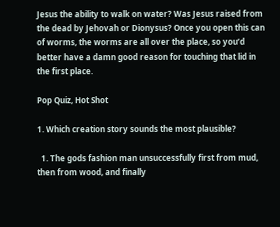Jesus the ability to walk on water? Was Jesus raised from the dead by Jehovah or Dionysus? Once you open this can of worms, the worms are all over the place, so you’d better have a damn good reason for touching that lid in the first place.

Pop Quiz, Hot Shot

1. Which creation story sounds the most plausible?

  1. The gods fashion man unsuccessfully first from mud, then from wood, and finally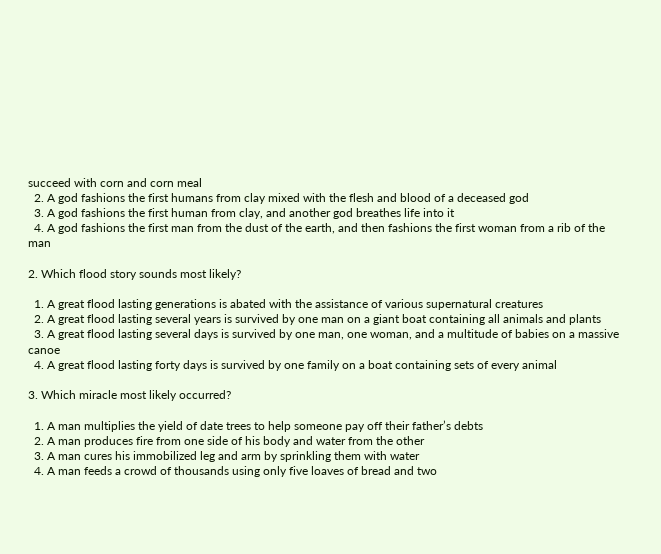succeed with corn and corn meal
  2. A god fashions the first humans from clay mixed with the flesh and blood of a deceased god
  3. A god fashions the first human from clay, and another god breathes life into it
  4. A god fashions the first man from the dust of the earth, and then fashions the first woman from a rib of the man

2. Which flood story sounds most likely?

  1. A great flood lasting generations is abated with the assistance of various supernatural creatures
  2. A great flood lasting several years is survived by one man on a giant boat containing all animals and plants
  3. A great flood lasting several days is survived by one man, one woman, and a multitude of babies on a massive canoe
  4. A great flood lasting forty days is survived by one family on a boat containing sets of every animal

3. Which miracle most likely occurred?

  1. A man multiplies the yield of date trees to help someone pay off their father’s debts
  2. A man produces fire from one side of his body and water from the other
  3. A man cures his immobilized leg and arm by sprinkling them with water
  4. A man feeds a crowd of thousands using only five loaves of bread and two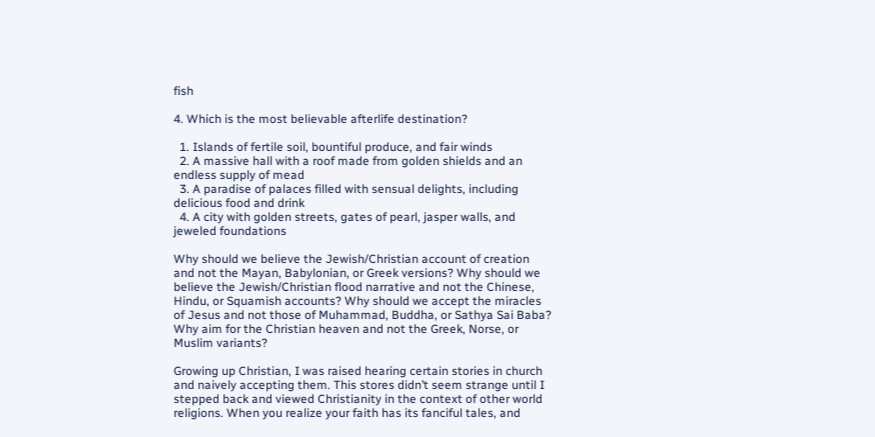fish

4. Which is the most believable afterlife destination?

  1. Islands of fertile soil, bountiful produce, and fair winds
  2. A massive hall with a roof made from golden shields and an endless supply of mead
  3. A paradise of palaces filled with sensual delights, including delicious food and drink
  4. A city with golden streets, gates of pearl, jasper walls, and jeweled foundations

Why should we believe the Jewish/Christian account of creation and not the Mayan, Babylonian, or Greek versions? Why should we believe the Jewish/Christian flood narrative and not the Chinese, Hindu, or Squamish accounts? Why should we accept the miracles of Jesus and not those of Muhammad, Buddha, or Sathya Sai Baba? Why aim for the Christian heaven and not the Greek, Norse, or Muslim variants?

Growing up Christian, I was raised hearing certain stories in church and naively accepting them. This stores didn’t seem strange until I stepped back and viewed Christianity in the context of other world religions. When you realize your faith has its fanciful tales, and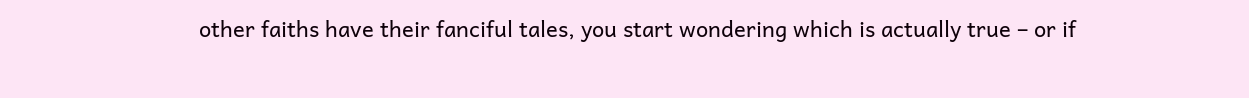other faiths have their fanciful tales, you start wondering which is actually true – or if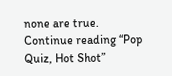none are true.
Continue reading “Pop Quiz, Hot Shot”